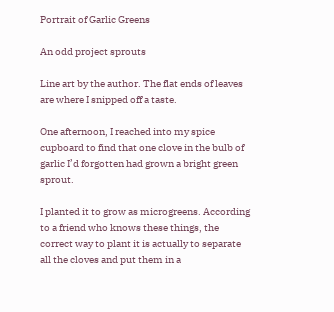Portrait of Garlic Greens

An odd project sprouts

Line art by the author. The flat ends of leaves are where I snipped off a taste.

One afternoon, I reached into my spice cupboard to find that one clove in the bulb of garlic I’d forgotten had grown a bright green sprout.

I planted it to grow as microgreens. According to a friend who knows these things, the correct way to plant it is actually to separate all the cloves and put them in a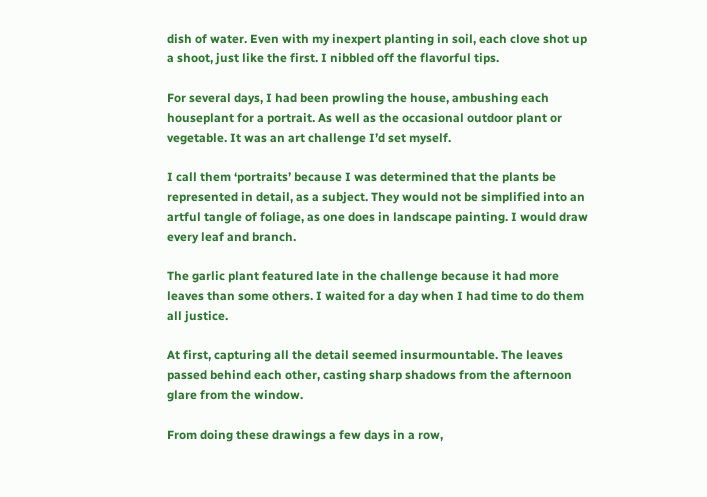dish of water. Even with my inexpert planting in soil, each clove shot up a shoot, just like the first. I nibbled off the flavorful tips.

For several days, I had been prowling the house, ambushing each houseplant for a portrait. As well as the occasional outdoor plant or vegetable. It was an art challenge I’d set myself.

I call them ‘portraits’ because I was determined that the plants be represented in detail, as a subject. They would not be simplified into an artful tangle of foliage, as one does in landscape painting. I would draw every leaf and branch.

The garlic plant featured late in the challenge because it had more leaves than some others. I waited for a day when I had time to do them all justice.

At first, capturing all the detail seemed insurmountable. The leaves passed behind each other, casting sharp shadows from the afternoon glare from the window.

From doing these drawings a few days in a row,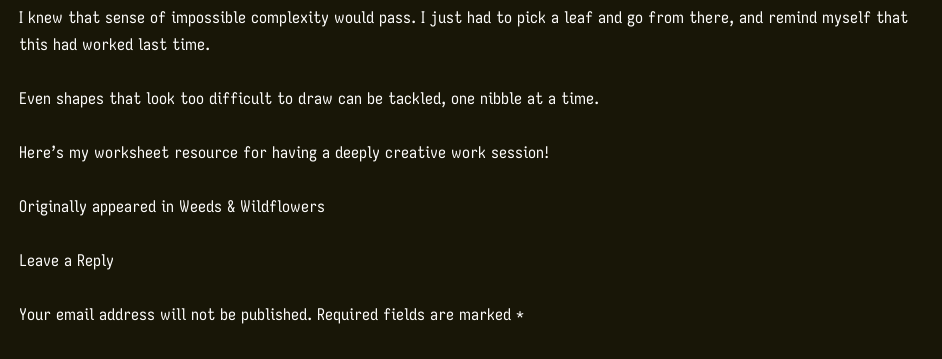I knew that sense of impossible complexity would pass. I just had to pick a leaf and go from there, and remind myself that this had worked last time.

Even shapes that look too difficult to draw can be tackled, one nibble at a time.

Here’s my worksheet resource for having a deeply creative work session!

Originally appeared in Weeds & Wildflowers

Leave a Reply

Your email address will not be published. Required fields are marked *